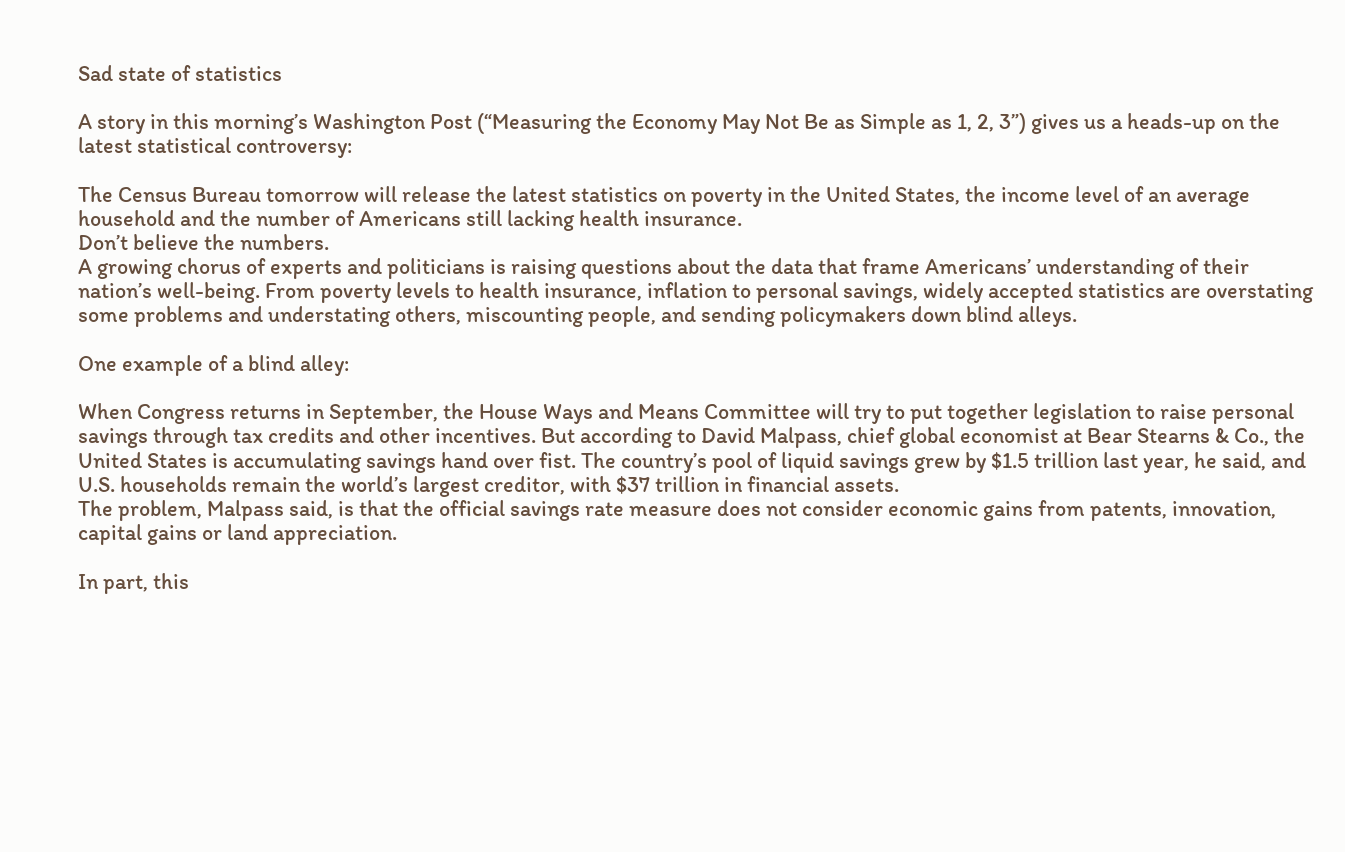Sad state of statistics

A story in this morning’s Washington Post (“Measuring the Economy May Not Be as Simple as 1, 2, 3”) gives us a heads-up on the latest statistical controversy:

The Census Bureau tomorrow will release the latest statistics on poverty in the United States, the income level of an average household and the number of Americans still lacking health insurance.
Don’t believe the numbers.
A growing chorus of experts and politicians is raising questions about the data that frame Americans’ understanding of their nation’s well-being. From poverty levels to health insurance, inflation to personal savings, widely accepted statistics are overstating some problems and understating others, miscounting people, and sending policymakers down blind alleys.

One example of a blind alley:

When Congress returns in September, the House Ways and Means Committee will try to put together legislation to raise personal savings through tax credits and other incentives. But according to David Malpass, chief global economist at Bear Stearns & Co., the United States is accumulating savings hand over fist. The country’s pool of liquid savings grew by $1.5 trillion last year, he said, and U.S. households remain the world’s largest creditor, with $37 trillion in financial assets.
The problem, Malpass said, is that the official savings rate measure does not consider economic gains from patents, innovation, capital gains or land appreciation.

In part, this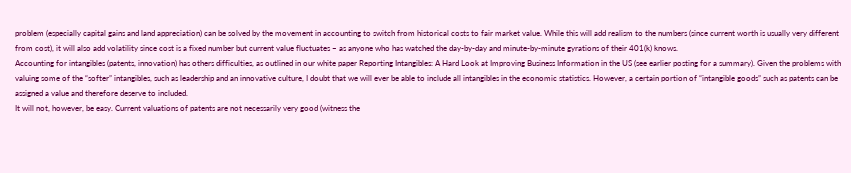problem (especially capital gains and land appreciation) can be solved by the movement in accounting to switch from historical costs to fair market value. While this will add realism to the numbers (since current worth is usually very different from cost), it will also add volatility since cost is a fixed number but current value fluctuates – as anyone who has watched the day-by-day and minute-by-minute gyrations of their 401(k) knows.
Accounting for intangibles (patents, innovation) has others difficulties, as outlined in our white paper Reporting Intangibles: A Hard Look at Improving Business Information in the US (see earlier posting for a summary). Given the problems with valuing some of the “softer” intangibles, such as leadership and an innovative culture, I doubt that we will ever be able to include all intangibles in the economic statistics. However, a certain portion of “intangible goods” such as patents can be assigned a value and therefore deserve to included.
It will not, however, be easy. Current valuations of patents are not necessarily very good (witness the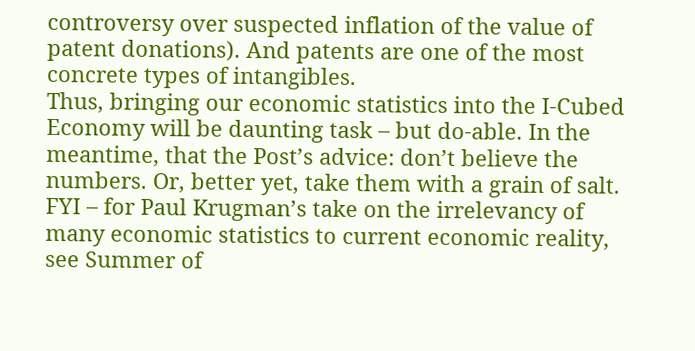controversy over suspected inflation of the value of patent donations). And patents are one of the most concrete types of intangibles.
Thus, bringing our economic statistics into the I-Cubed Economy will be daunting task – but do-able. In the meantime, that the Post’s advice: don’t believe the numbers. Or, better yet, take them with a grain of salt.
FYI – for Paul Krugman’s take on the irrelevancy of many economic statistics to current economic reality, see Summer of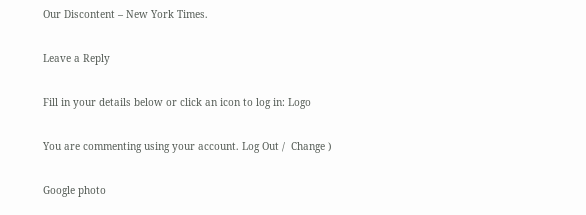Our Discontent – New York Times.

Leave a Reply

Fill in your details below or click an icon to log in: Logo

You are commenting using your account. Log Out /  Change )

Google photo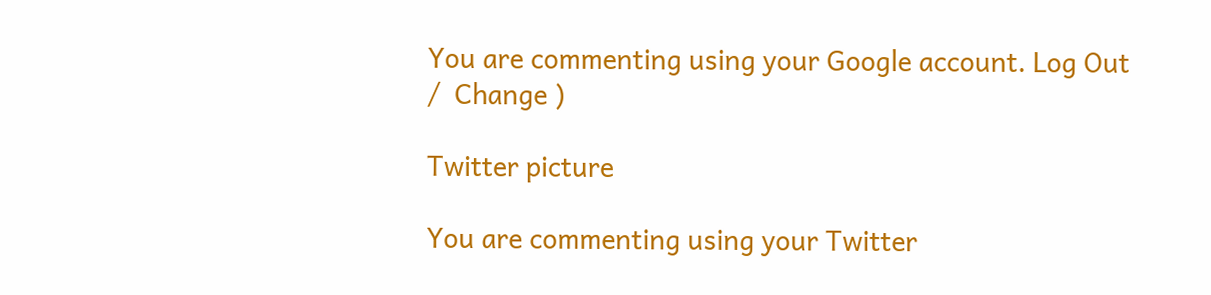You are commenting using your Google account. Log Out /  Change )

Twitter picture

You are commenting using your Twitter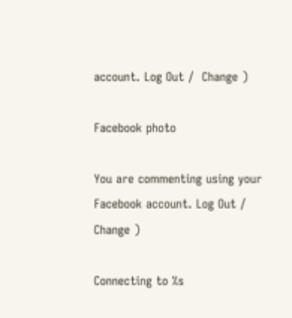account. Log Out /  Change )

Facebook photo

You are commenting using your Facebook account. Log Out /  Change )

Connecting to %s